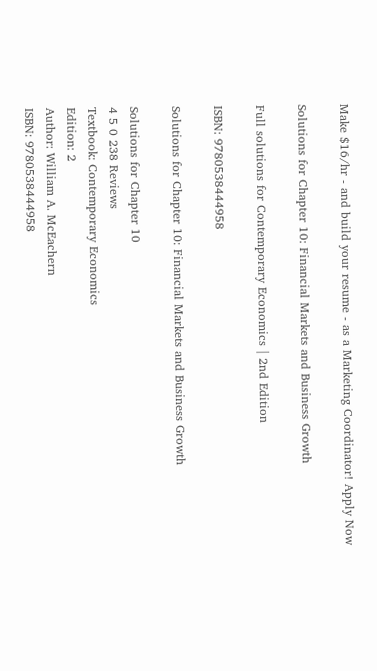Make $16/hr - and build your resume - as a Marketing Coordinator! Apply Now

Solutions for Chapter 10: Financial Markets and Business Growth

Full solutions for Contemporary Economics | 2nd Edition

ISBN: 9780538444958

Solutions for Chapter 10: Financial Markets and Business Growth

Solutions for Chapter 10
4 5 0 238 Reviews
Textbook: Contemporary Economics
Edition: 2
Author: William A. McEachern
ISBN: 9780538444958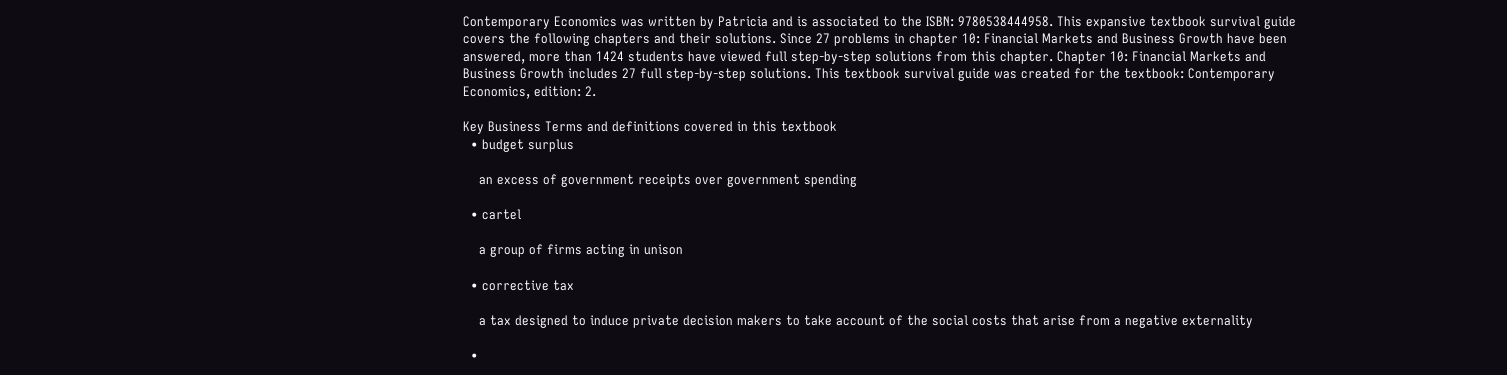Contemporary Economics was written by Patricia and is associated to the ISBN: 9780538444958. This expansive textbook survival guide covers the following chapters and their solutions. Since 27 problems in chapter 10: Financial Markets and Business Growth have been answered, more than 1424 students have viewed full step-by-step solutions from this chapter. Chapter 10: Financial Markets and Business Growth includes 27 full step-by-step solutions. This textbook survival guide was created for the textbook: Contemporary Economics, edition: 2.

Key Business Terms and definitions covered in this textbook
  • budget surplus

    an excess of government receipts over government spending

  • cartel

    a group of firms acting in unison

  • corrective tax

    a tax designed to induce private decision makers to take account of the social costs that arise from a negative externality

  •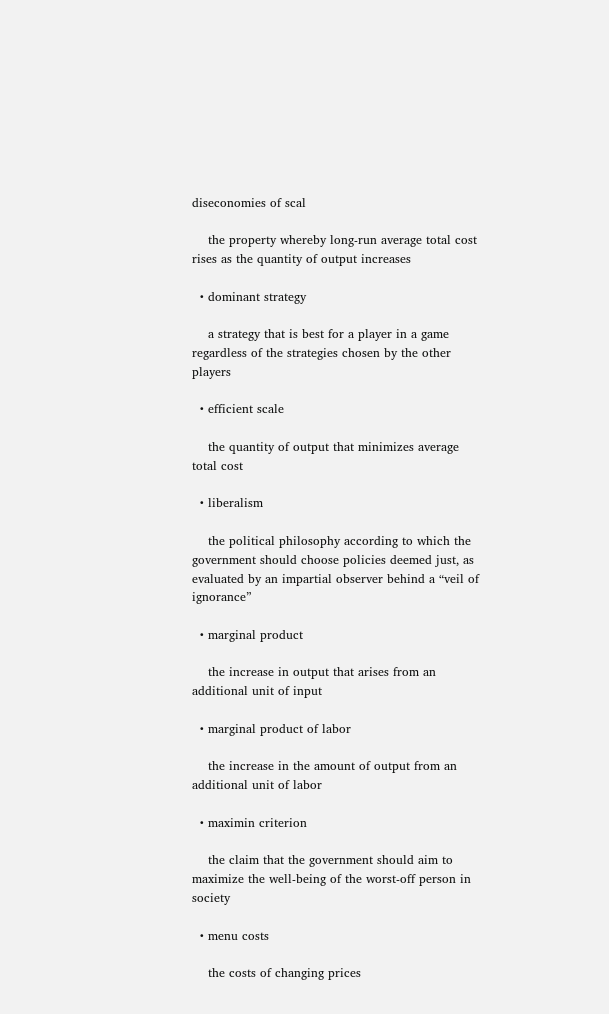diseconomies of scal

    the property whereby long-run average total cost rises as the quantity of output increases

  • dominant strategy

    a strategy that is best for a player in a game regardless of the strategies chosen by the other players

  • efficient scale

    the quantity of output that minimizes average total cost

  • liberalism

    the political philosophy according to which the government should choose policies deemed just, as evaluated by an impartial observer behind a “veil of ignorance”

  • marginal product

    the increase in output that arises from an additional unit of input

  • marginal product of labor

    the increase in the amount of output from an additional unit of labor

  • maximin criterion

    the claim that the government should aim to maximize the well-being of the worst-off person in society

  • menu costs

    the costs of changing prices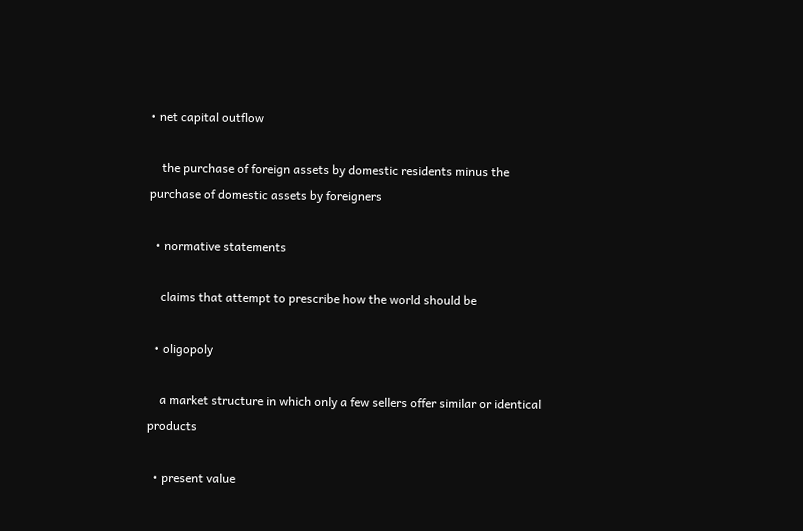• net capital outflow

    the purchase of foreign assets by domestic residents minus the purchase of domestic assets by foreigners

  • normative statements

    claims that attempt to prescribe how the world should be

  • oligopoly

    a market structure in which only a few sellers offer similar or identical products

  • present value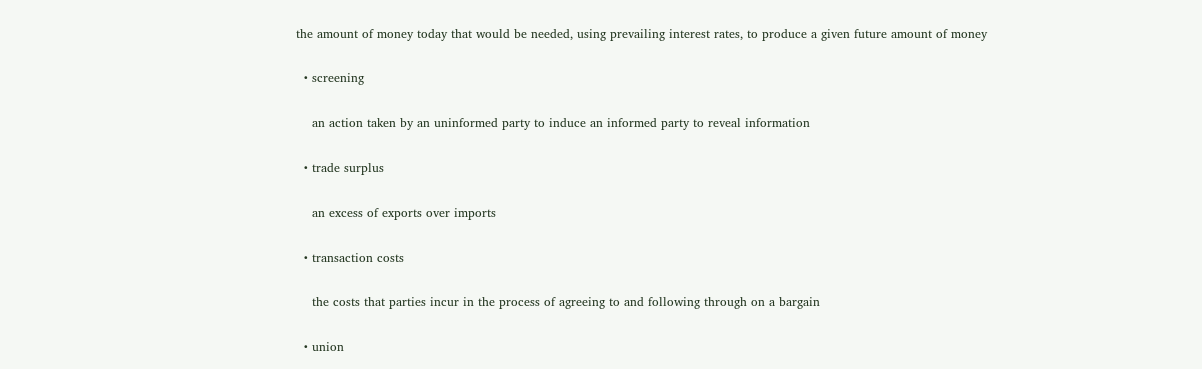the amount of money today that would be needed, using prevailing interest rates, to produce a given future amount of money

  • screening

    an action taken by an uninformed party to induce an informed party to reveal information

  • trade surplus

    an excess of exports over imports

  • transaction costs

    the costs that parties incur in the process of agreeing to and following through on a bargain

  • union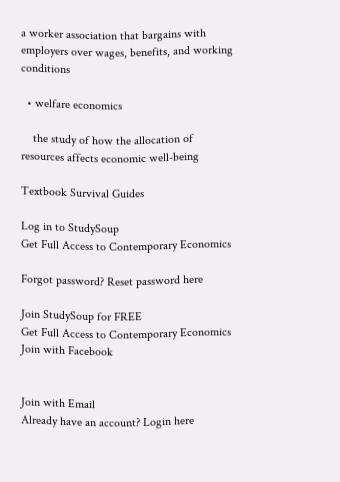a worker association that bargains with employers over wages, benefits, and working conditions

  • welfare economics

    the study of how the allocation of resources affects economic well-being

Textbook Survival Guides

Log in to StudySoup
Get Full Access to Contemporary Economics

Forgot password? Reset password here

Join StudySoup for FREE
Get Full Access to Contemporary Economics
Join with Facebook


Join with Email
Already have an account? Login here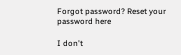Forgot password? Reset your password here

I don't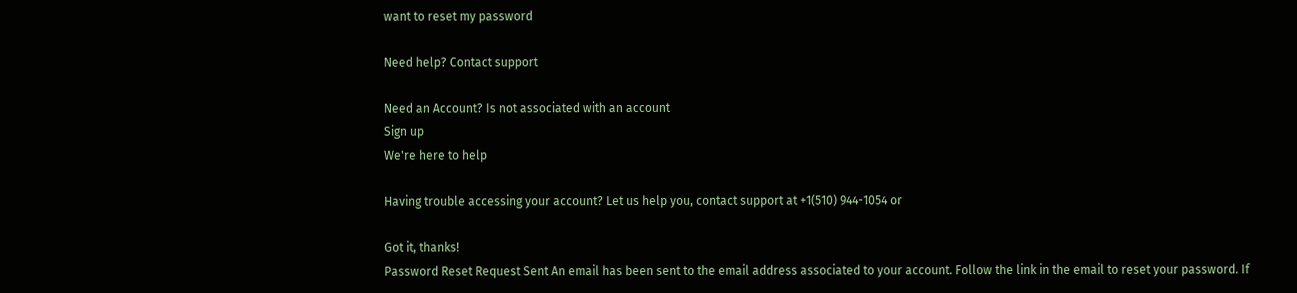want to reset my password

Need help? Contact support

Need an Account? Is not associated with an account
Sign up
We're here to help

Having trouble accessing your account? Let us help you, contact support at +1(510) 944-1054 or

Got it, thanks!
Password Reset Request Sent An email has been sent to the email address associated to your account. Follow the link in the email to reset your password. If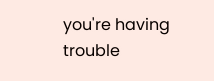you're having trouble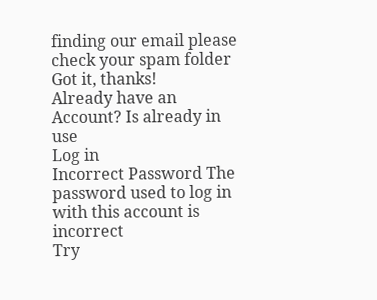finding our email please check your spam folder
Got it, thanks!
Already have an Account? Is already in use
Log in
Incorrect Password The password used to log in with this account is incorrect
Try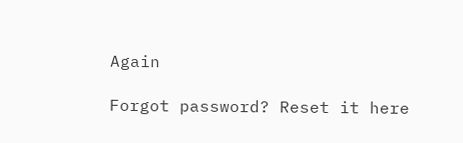Again

Forgot password? Reset it here